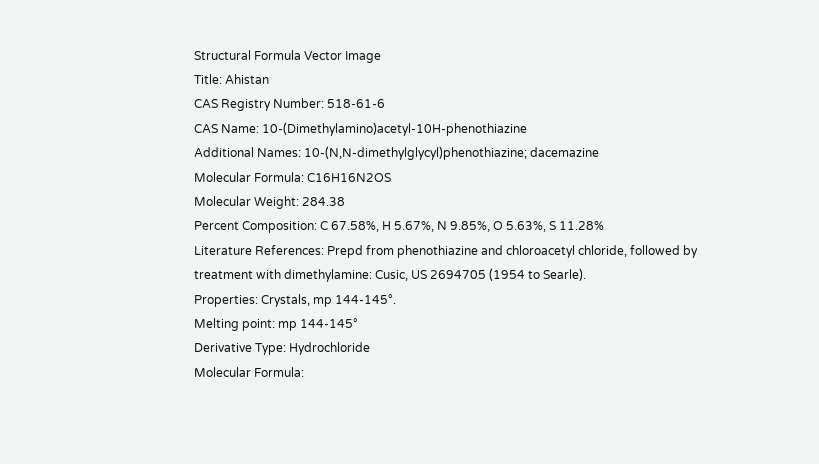Structural Formula Vector Image
Title: Ahistan
CAS Registry Number: 518-61-6
CAS Name: 10-(Dimethylamino)acetyl-10H-phenothiazine
Additional Names: 10-(N,N-dimethylglycyl)phenothiazine; dacemazine
Molecular Formula: C16H16N2OS
Molecular Weight: 284.38
Percent Composition: C 67.58%, H 5.67%, N 9.85%, O 5.63%, S 11.28%
Literature References: Prepd from phenothiazine and chloroacetyl chloride, followed by treatment with dimethylamine: Cusic, US 2694705 (1954 to Searle).
Properties: Crystals, mp 144-145°.
Melting point: mp 144-145°
Derivative Type: Hydrochloride
Molecular Formula: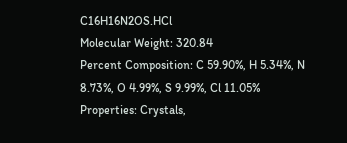C16H16N2OS.HCl
Molecular Weight: 320.84
Percent Composition: C 59.90%, H 5.34%, N 8.73%, O 4.99%, S 9.99%, Cl 11.05%
Properties: Crystals,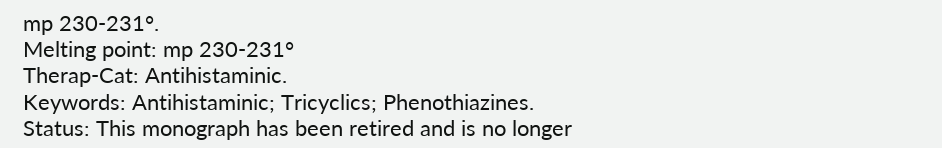mp 230-231°.
Melting point: mp 230-231°
Therap-Cat: Antihistaminic.
Keywords: Antihistaminic; Tricyclics; Phenothiazines.
Status: This monograph has been retired and is no longer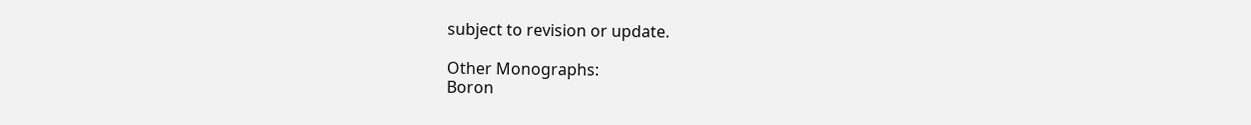subject to revision or update.

Other Monographs:
Boron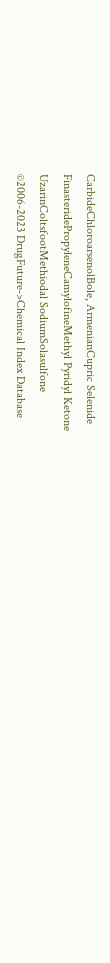CarbideChloroarsenolBole, ArmenianCupric Selenide
FinasteridePropyleneCamylofineMethyl Pyridyl Ketone
UzarinColtsfootMethiodal SodiumSolasulfone
©2006-2023 DrugFuture->Chemical Index Database